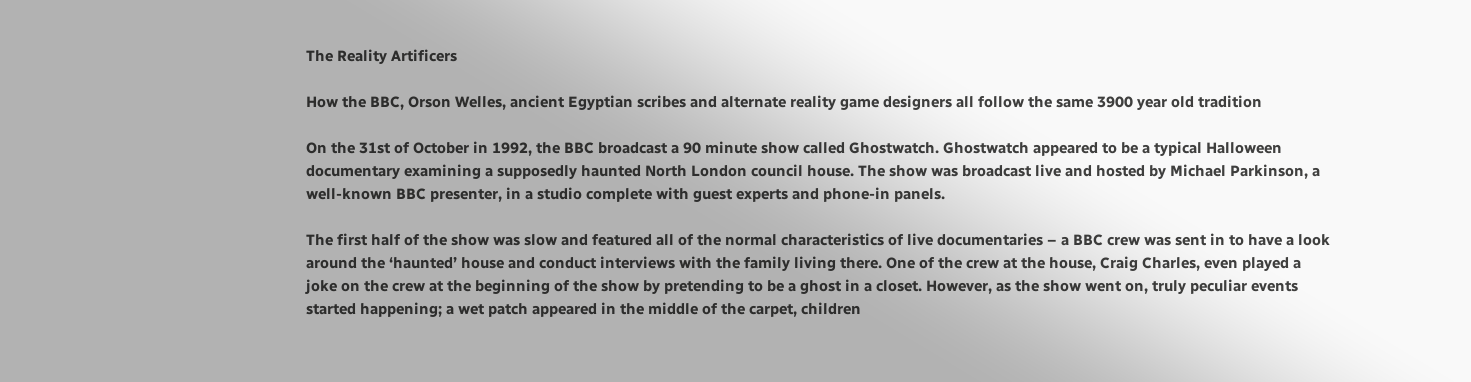The Reality Artificers

How the BBC, Orson Welles, ancient Egyptian scribes and alternate reality game designers all follow the same 3900 year old tradition

On the 31st of October in 1992, the BBC broadcast a 90 minute show called Ghostwatch. Ghostwatch appeared to be a typical Halloween documentary examining a supposedly haunted North London council house. The show was broadcast live and hosted by Michael Parkinson, a well-known BBC presenter, in a studio complete with guest experts and phone-in panels.

The first half of the show was slow and featured all of the normal characteristics of live documentaries – a BBC crew was sent in to have a look around the ‘haunted’ house and conduct interviews with the family living there. One of the crew at the house, Craig Charles, even played a joke on the crew at the beginning of the show by pretending to be a ghost in a closet. However, as the show went on, truly peculiar events started happening; a wet patch appeared in the middle of the carpet, children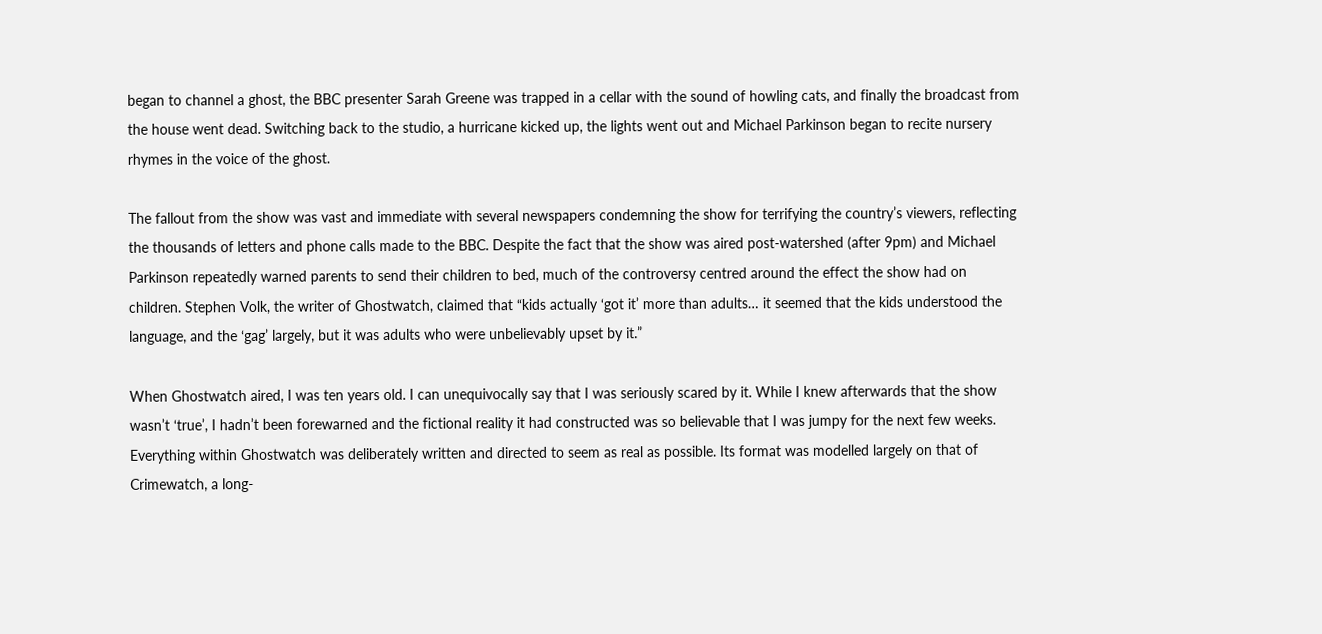began to channel a ghost, the BBC presenter Sarah Greene was trapped in a cellar with the sound of howling cats, and finally the broadcast from the house went dead. Switching back to the studio, a hurricane kicked up, the lights went out and Michael Parkinson began to recite nursery rhymes in the voice of the ghost.

The fallout from the show was vast and immediate with several newspapers condemning the show for terrifying the country’s viewers, reflecting the thousands of letters and phone calls made to the BBC. Despite the fact that the show was aired post-watershed (after 9pm) and Michael Parkinson repeatedly warned parents to send their children to bed, much of the controversy centred around the effect the show had on children. Stephen Volk, the writer of Ghostwatch, claimed that “kids actually ‘got it’ more than adults… it seemed that the kids understood the language, and the ‘gag’ largely, but it was adults who were unbelievably upset by it.”

When Ghostwatch aired, I was ten years old. I can unequivocally say that I was seriously scared by it. While I knew afterwards that the show wasn’t ‘true’, I hadn’t been forewarned and the fictional reality it had constructed was so believable that I was jumpy for the next few weeks. Everything within Ghostwatch was deliberately written and directed to seem as real as possible. Its format was modelled largely on that of Crimewatch, a long-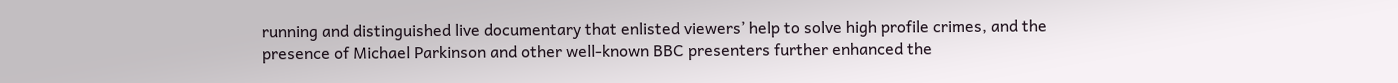running and distinguished live documentary that enlisted viewers’ help to solve high profile crimes, and the presence of Michael Parkinson and other well-known BBC presenters further enhanced the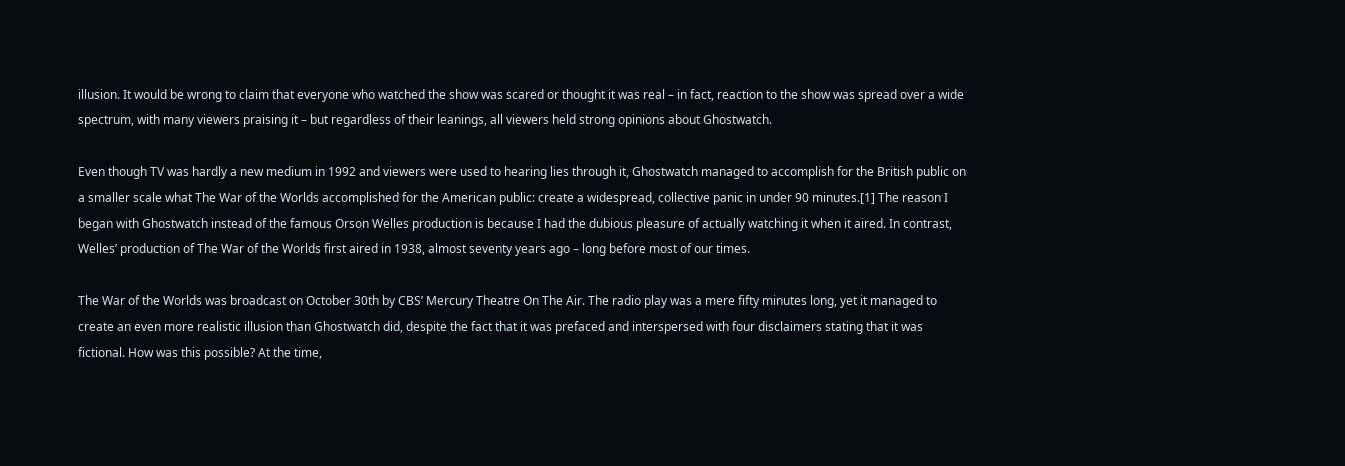illusion. It would be wrong to claim that everyone who watched the show was scared or thought it was real – in fact, reaction to the show was spread over a wide spectrum, with many viewers praising it – but regardless of their leanings, all viewers held strong opinions about Ghostwatch.

Even though TV was hardly a new medium in 1992 and viewers were used to hearing lies through it, Ghostwatch managed to accomplish for the British public on a smaller scale what The War of the Worlds accomplished for the American public: create a widespread, collective panic in under 90 minutes.[1] The reason I began with Ghostwatch instead of the famous Orson Welles production is because I had the dubious pleasure of actually watching it when it aired. In contrast, Welles’ production of The War of the Worlds first aired in 1938, almost seventy years ago – long before most of our times.

The War of the Worlds was broadcast on October 30th by CBS’ Mercury Theatre On The Air. The radio play was a mere fifty minutes long, yet it managed to create an even more realistic illusion than Ghostwatch did, despite the fact that it was prefaced and interspersed with four disclaimers stating that it was fictional. How was this possible? At the time,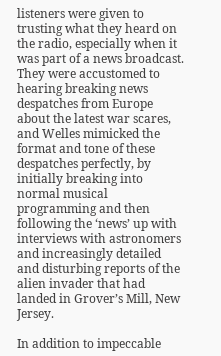listeners were given to trusting what they heard on the radio, especially when it was part of a news broadcast. They were accustomed to hearing breaking news despatches from Europe about the latest war scares, and Welles mimicked the format and tone of these despatches perfectly, by initially breaking into normal musical programming and then following the ‘news’ up with interviews with astronomers and increasingly detailed and disturbing reports of the alien invader that had landed in Grover’s Mill, New Jersey.

In addition to impeccable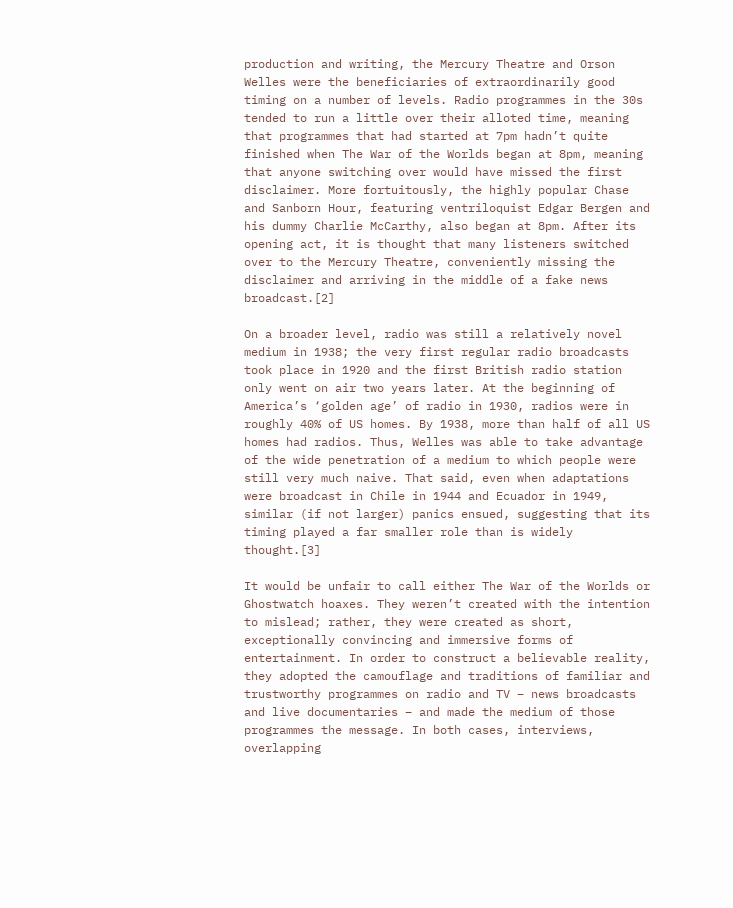production and writing, the Mercury Theatre and Orson Welles were the beneficiaries of extraordinarily good timing on a number of levels. Radio programmes in the 30s tended to run a little over their alloted time, meaning that programmes that had started at 7pm hadn’t quite finished when The War of the Worlds began at 8pm, meaning that anyone switching over would have missed the first disclaimer. More fortuitously, the highly popular Chase and Sanborn Hour, featuring ventriloquist Edgar Bergen and his dummy Charlie McCarthy, also began at 8pm. After its opening act, it is thought that many listeners switched over to the Mercury Theatre, conveniently missing the disclaimer and arriving in the middle of a fake news broadcast.[2]

On a broader level, radio was still a relatively novel medium in 1938; the very first regular radio broadcasts took place in 1920 and the first British radio station only went on air two years later. At the beginning of America’s ‘golden age’ of radio in 1930, radios were in roughly 40% of US homes. By 1938, more than half of all US homes had radios. Thus, Welles was able to take advantage of the wide penetration of a medium to which people were still very much naive. That said, even when adaptations were broadcast in Chile in 1944 and Ecuador in 1949, similar (if not larger) panics ensued, suggesting that its timing played a far smaller role than is widely thought.[3]

It would be unfair to call either The War of the Worlds or Ghostwatch hoaxes. They weren’t created with the intention to mislead; rather, they were created as short, exceptionally convincing and immersive forms of entertainment. In order to construct a believable reality, they adopted the camouflage and traditions of familiar and trustworthy programmes on radio and TV – news broadcasts and live documentaries – and made the medium of those programmes the message. In both cases, interviews, overlapping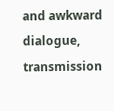and awkward dialogue, transmission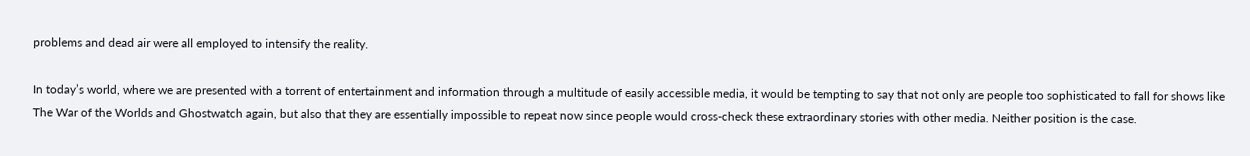problems and dead air were all employed to intensify the reality.

In today’s world, where we are presented with a torrent of entertainment and information through a multitude of easily accessible media, it would be tempting to say that not only are people too sophisticated to fall for shows like The War of the Worlds and Ghostwatch again, but also that they are essentially impossible to repeat now since people would cross-check these extraordinary stories with other media. Neither position is the case.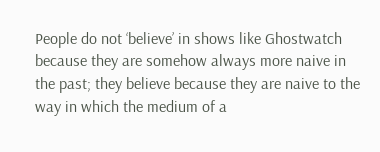People do not ‘believe’ in shows like Ghostwatch because they are somehow always more naive in the past; they believe because they are naive to the way in which the medium of a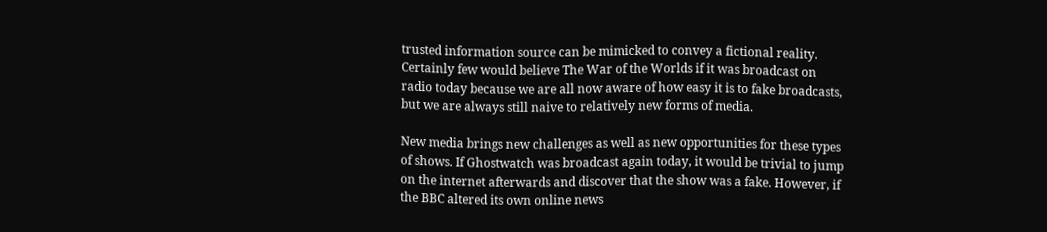trusted information source can be mimicked to convey a fictional reality. Certainly few would believe The War of the Worlds if it was broadcast on radio today because we are all now aware of how easy it is to fake broadcasts, but we are always still naive to relatively new forms of media.

New media brings new challenges as well as new opportunities for these types of shows. If Ghostwatch was broadcast again today, it would be trivial to jump on the internet afterwards and discover that the show was a fake. However, if the BBC altered its own online news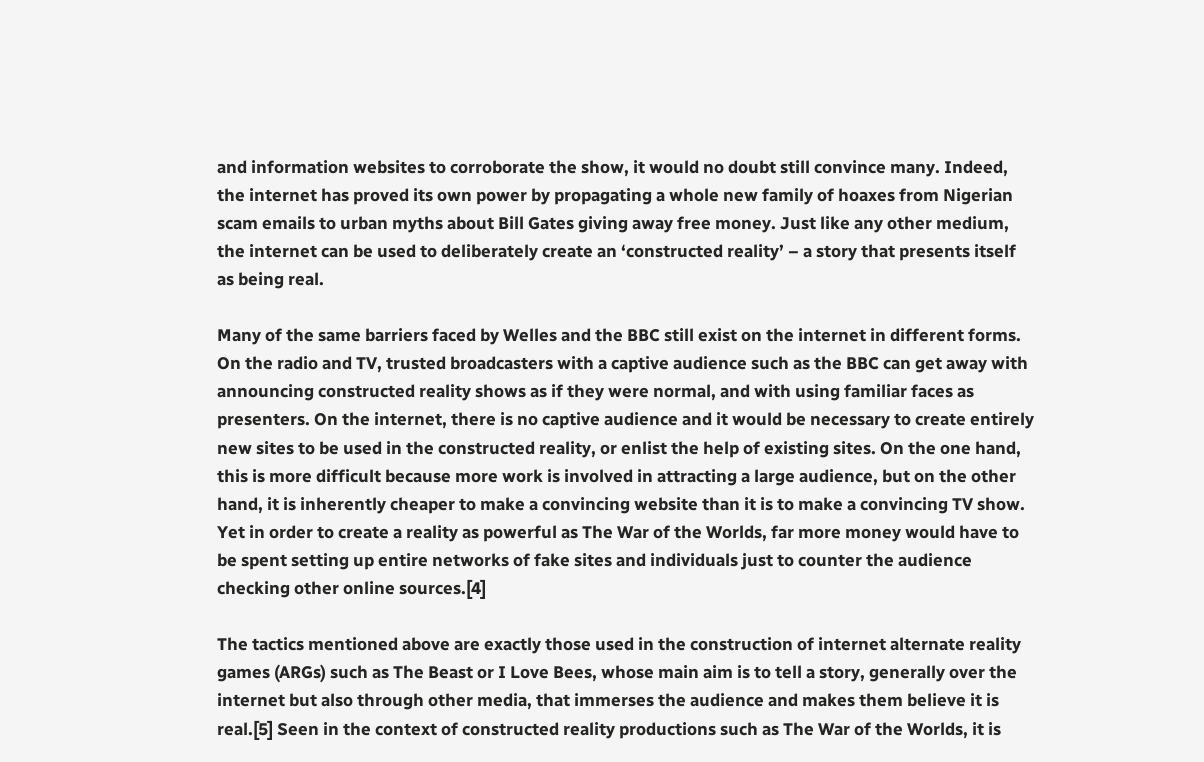and information websites to corroborate the show, it would no doubt still convince many. Indeed, the internet has proved its own power by propagating a whole new family of hoaxes from Nigerian scam emails to urban myths about Bill Gates giving away free money. Just like any other medium, the internet can be used to deliberately create an ‘constructed reality’ – a story that presents itself as being real.

Many of the same barriers faced by Welles and the BBC still exist on the internet in different forms. On the radio and TV, trusted broadcasters with a captive audience such as the BBC can get away with announcing constructed reality shows as if they were normal, and with using familiar faces as presenters. On the internet, there is no captive audience and it would be necessary to create entirely new sites to be used in the constructed reality, or enlist the help of existing sites. On the one hand, this is more difficult because more work is involved in attracting a large audience, but on the other hand, it is inherently cheaper to make a convincing website than it is to make a convincing TV show. Yet in order to create a reality as powerful as The War of the Worlds, far more money would have to be spent setting up entire networks of fake sites and individuals just to counter the audience checking other online sources.[4]

The tactics mentioned above are exactly those used in the construction of internet alternate reality games (ARGs) such as The Beast or I Love Bees, whose main aim is to tell a story, generally over the internet but also through other media, that immerses the audience and makes them believe it is real.[5] Seen in the context of constructed reality productions such as The War of the Worlds, it is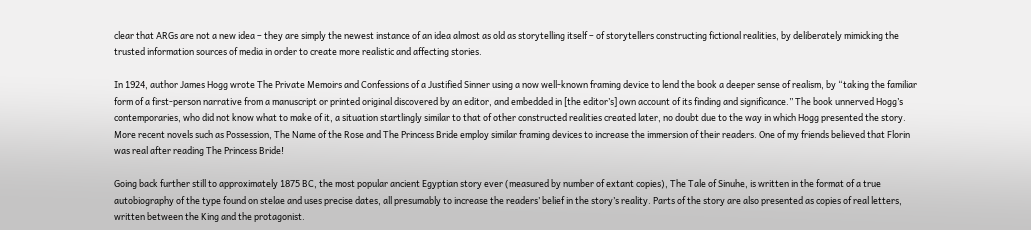clear that ARGs are not a new idea – they are simply the newest instance of an idea almost as old as storytelling itself – of storytellers constructing fictional realities, by deliberately mimicking the trusted information sources of media in order to create more realistic and affecting stories.

In 1924, author James Hogg wrote The Private Memoirs and Confessions of a Justified Sinner using a now well-known framing device to lend the book a deeper sense of realism, by “taking the familiar form of a first-person narrative from a manuscript or printed original discovered by an editor, and embedded in [the editor’s] own account of its finding and significance.” The book unnerved Hogg’s contemporaries, who did not know what to make of it, a situation startlingly similar to that of other constructed realities created later, no doubt due to the way in which Hogg presented the story. More recent novels such as Possession, The Name of the Rose and The Princess Bride employ similar framing devices to increase the immersion of their readers. One of my friends believed that Florin was real after reading The Princess Bride!

Going back further still to approximately 1875 BC, the most popular ancient Egyptian story ever (measured by number of extant copies), The Tale of Sinuhe, is written in the format of a true autobiography of the type found on stelae and uses precise dates, all presumably to increase the readers’ belief in the story’s reality. Parts of the story are also presented as copies of real letters, written between the King and the protagonist.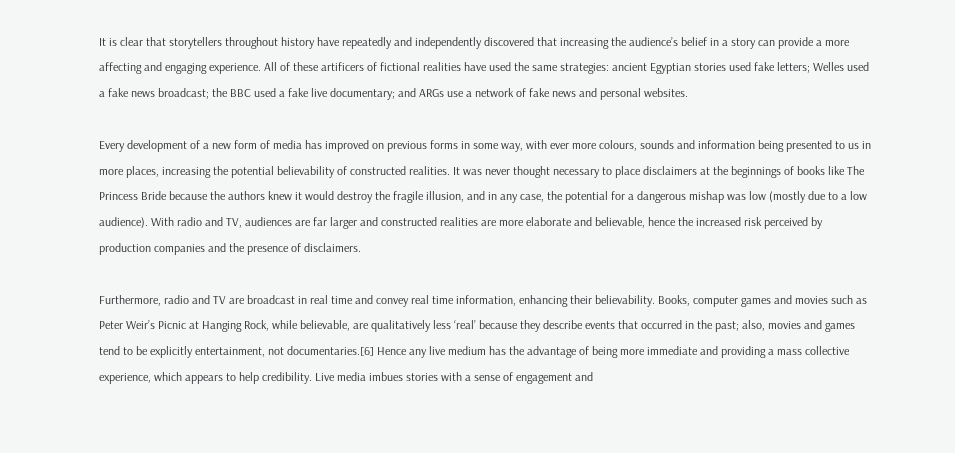It is clear that storytellers throughout history have repeatedly and independently discovered that increasing the audience’s belief in a story can provide a more affecting and engaging experience. All of these artificers of fictional realities have used the same strategies: ancient Egyptian stories used fake letters; Welles used a fake news broadcast; the BBC used a fake live documentary; and ARGs use a network of fake news and personal websites.

Every development of a new form of media has improved on previous forms in some way, with ever more colours, sounds and information being presented to us in more places, increasing the potential believability of constructed realities. It was never thought necessary to place disclaimers at the beginnings of books like The Princess Bride because the authors knew it would destroy the fragile illusion, and in any case, the potential for a dangerous mishap was low (mostly due to a low audience). With radio and TV, audiences are far larger and constructed realities are more elaborate and believable, hence the increased risk perceived by production companies and the presence of disclaimers.

Furthermore, radio and TV are broadcast in real time and convey real time information, enhancing their believability. Books, computer games and movies such as Peter Weir’s Picnic at Hanging Rock, while believable, are qualitatively less ‘real’ because they describe events that occurred in the past; also, movies and games tend to be explicitly entertainment, not documentaries.[6] Hence any live medium has the advantage of being more immediate and providing a mass collective experience, which appears to help credibility. Live media imbues stories with a sense of engagement and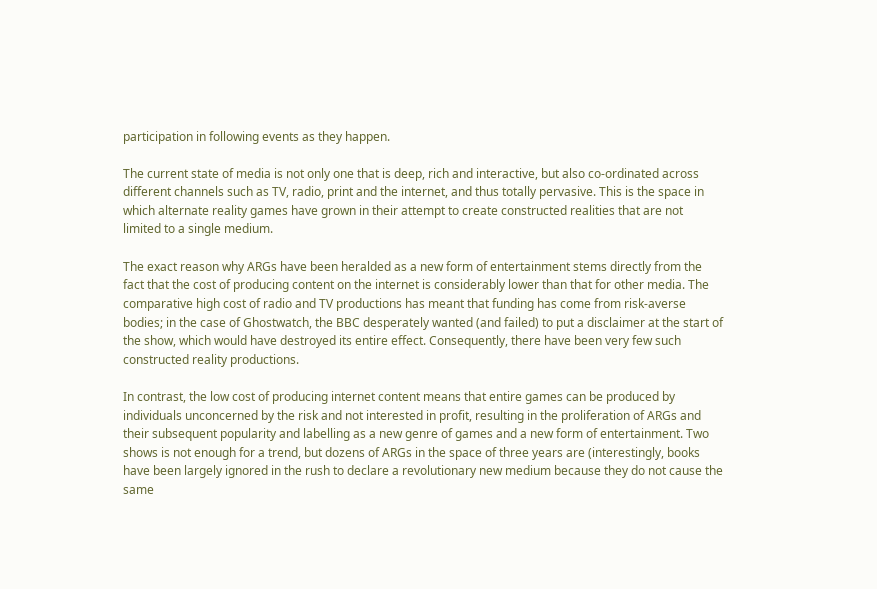participation in following events as they happen.

The current state of media is not only one that is deep, rich and interactive, but also co-ordinated across different channels such as TV, radio, print and the internet, and thus totally pervasive. This is the space in which alternate reality games have grown in their attempt to create constructed realities that are not limited to a single medium.

The exact reason why ARGs have been heralded as a new form of entertainment stems directly from the fact that the cost of producing content on the internet is considerably lower than that for other media. The comparative high cost of radio and TV productions has meant that funding has come from risk-averse bodies; in the case of Ghostwatch, the BBC desperately wanted (and failed) to put a disclaimer at the start of the show, which would have destroyed its entire effect. Consequently, there have been very few such constructed reality productions.

In contrast, the low cost of producing internet content means that entire games can be produced by individuals unconcerned by the risk and not interested in profit, resulting in the proliferation of ARGs and their subsequent popularity and labelling as a new genre of games and a new form of entertainment. Two shows is not enough for a trend, but dozens of ARGs in the space of three years are (interestingly, books have been largely ignored in the rush to declare a revolutionary new medium because they do not cause the same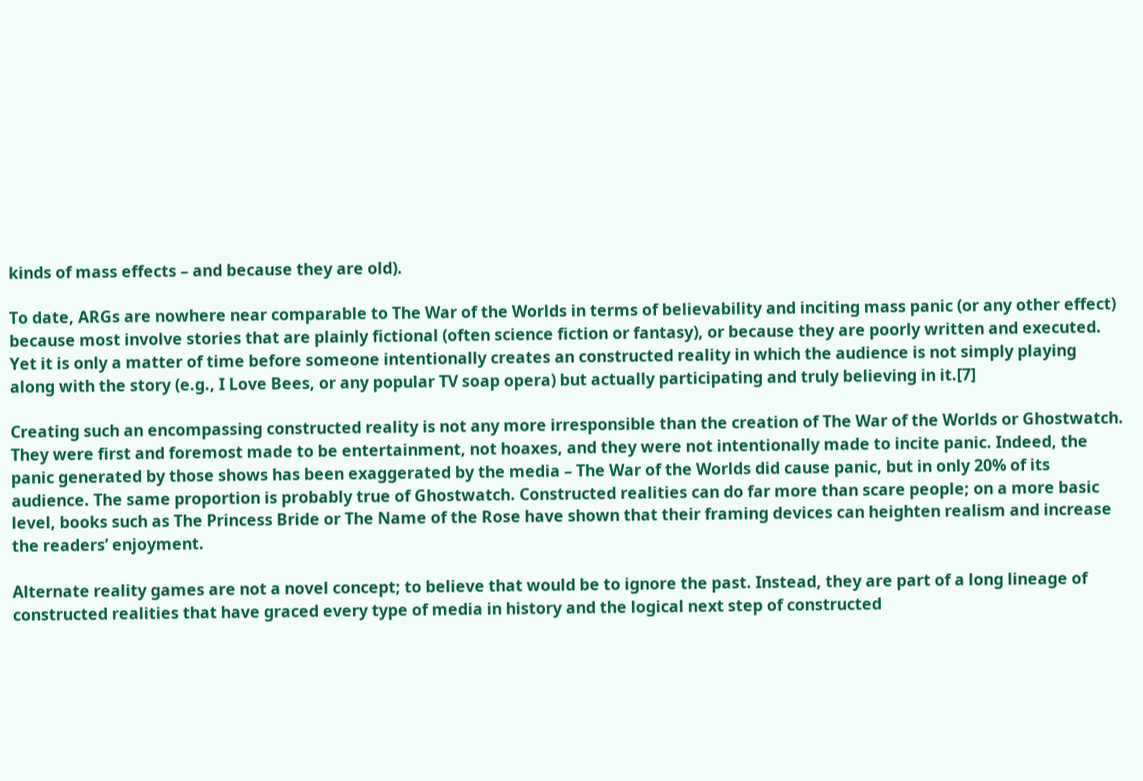kinds of mass effects – and because they are old).

To date, ARGs are nowhere near comparable to The War of the Worlds in terms of believability and inciting mass panic (or any other effect) because most involve stories that are plainly fictional (often science fiction or fantasy), or because they are poorly written and executed. Yet it is only a matter of time before someone intentionally creates an constructed reality in which the audience is not simply playing along with the story (e.g., I Love Bees, or any popular TV soap opera) but actually participating and truly believing in it.[7]

Creating such an encompassing constructed reality is not any more irresponsible than the creation of The War of the Worlds or Ghostwatch. They were first and foremost made to be entertainment, not hoaxes, and they were not intentionally made to incite panic. Indeed, the panic generated by those shows has been exaggerated by the media – The War of the Worlds did cause panic, but in only 20% of its audience. The same proportion is probably true of Ghostwatch. Constructed realities can do far more than scare people; on a more basic level, books such as The Princess Bride or The Name of the Rose have shown that their framing devices can heighten realism and increase the readers’ enjoyment.

Alternate reality games are not a novel concept; to believe that would be to ignore the past. Instead, they are part of a long lineage of constructed realities that have graced every type of media in history and the logical next step of constructed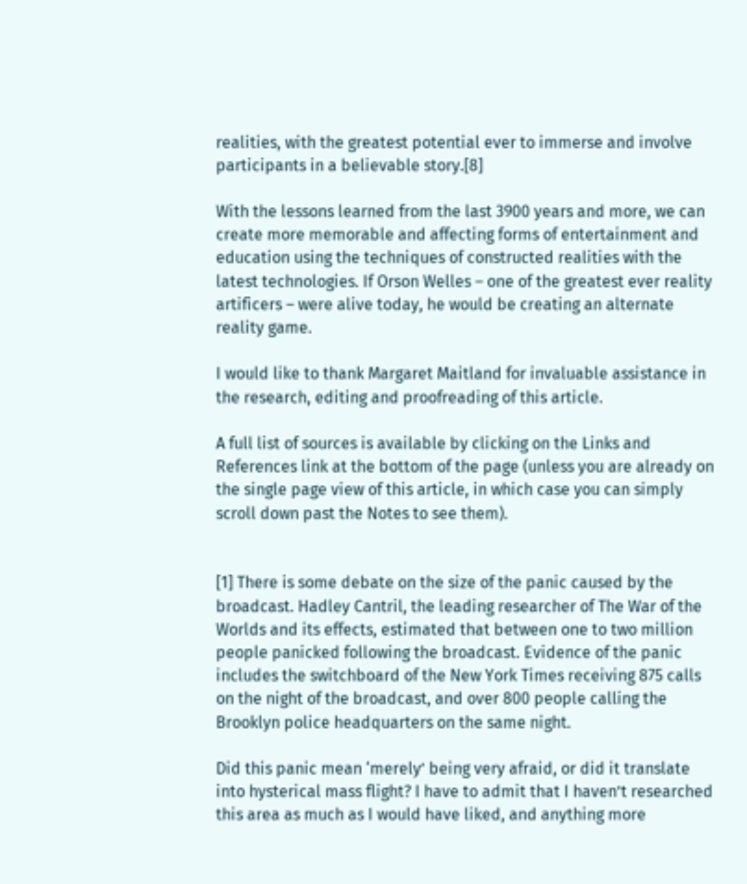realities, with the greatest potential ever to immerse and involve participants in a believable story.[8]

With the lessons learned from the last 3900 years and more, we can create more memorable and affecting forms of entertainment and education using the techniques of constructed realities with the latest technologies. If Orson Welles – one of the greatest ever reality artificers – were alive today, he would be creating an alternate reality game.

I would like to thank Margaret Maitland for invaluable assistance in the research, editing and proofreading of this article.

A full list of sources is available by clicking on the Links and References link at the bottom of the page (unless you are already on the single page view of this article, in which case you can simply scroll down past the Notes to see them).


[1] There is some debate on the size of the panic caused by the broadcast. Hadley Cantril, the leading researcher of The War of the Worlds and its effects, estimated that between one to two million people panicked following the broadcast. Evidence of the panic includes the switchboard of the New York Times receiving 875 calls on the night of the broadcast, and over 800 people calling the Brooklyn police headquarters on the same night.

Did this panic mean ‘merely’ being very afraid, or did it translate into hysterical mass flight? I have to admit that I haven’t researched this area as much as I would have liked, and anything more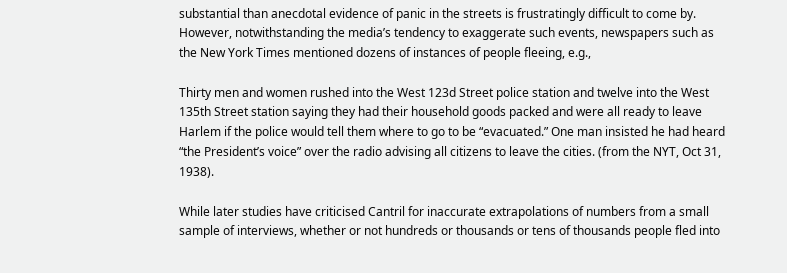substantial than anecdotal evidence of panic in the streets is frustratingly difficult to come by. However, notwithstanding the media’s tendency to exaggerate such events, newspapers such as the New York Times mentioned dozens of instances of people fleeing, e.g.,

Thirty men and women rushed into the West 123d Street police station and twelve into the West 135th Street station saying they had their household goods packed and were all ready to leave Harlem if the police would tell them where to go to be “evacuated.” One man insisted he had heard “the President’s voice” over the radio advising all citizens to leave the cities. (from the NYT, Oct 31, 1938).

While later studies have criticised Cantril for inaccurate extrapolations of numbers from a small sample of interviews, whether or not hundreds or thousands or tens of thousands people fled into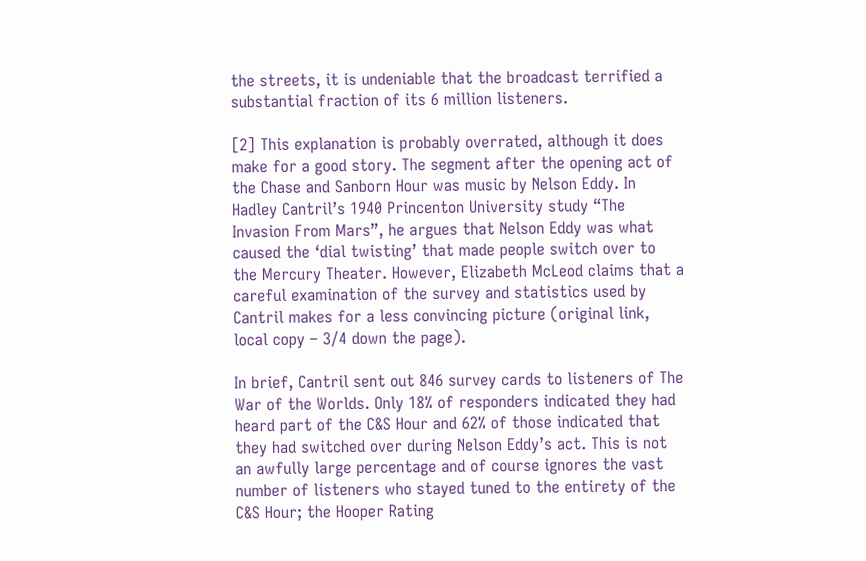the streets, it is undeniable that the broadcast terrified a substantial fraction of its 6 million listeners.

[2] This explanation is probably overrated, although it does make for a good story. The segment after the opening act of the Chase and Sanborn Hour was music by Nelson Eddy. In Hadley Cantril’s 1940 Princenton University study “The Invasion From Mars”, he argues that Nelson Eddy was what caused the ‘dial twisting’ that made people switch over to the Mercury Theater. However, Elizabeth McLeod claims that a careful examination of the survey and statistics used by Cantril makes for a less convincing picture (original link, local copy – 3/4 down the page).

In brief, Cantril sent out 846 survey cards to listeners of The War of the Worlds. Only 18% of responders indicated they had heard part of the C&S Hour and 62% of those indicated that they had switched over during Nelson Eddy’s act. This is not an awfully large percentage and of course ignores the vast number of listeners who stayed tuned to the entirety of the C&S Hour; the Hooper Rating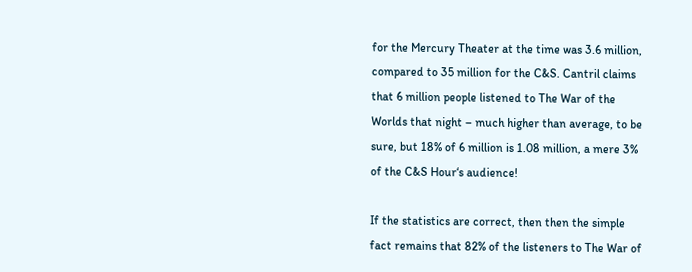for the Mercury Theater at the time was 3.6 million, compared to 35 million for the C&S. Cantril claims that 6 million people listened to The War of the Worlds that night – much higher than average, to be sure, but 18% of 6 million is 1.08 million, a mere 3% of the C&S Hour‘s audience!

If the statistics are correct, then then the simple fact remains that 82% of the listeners to The War of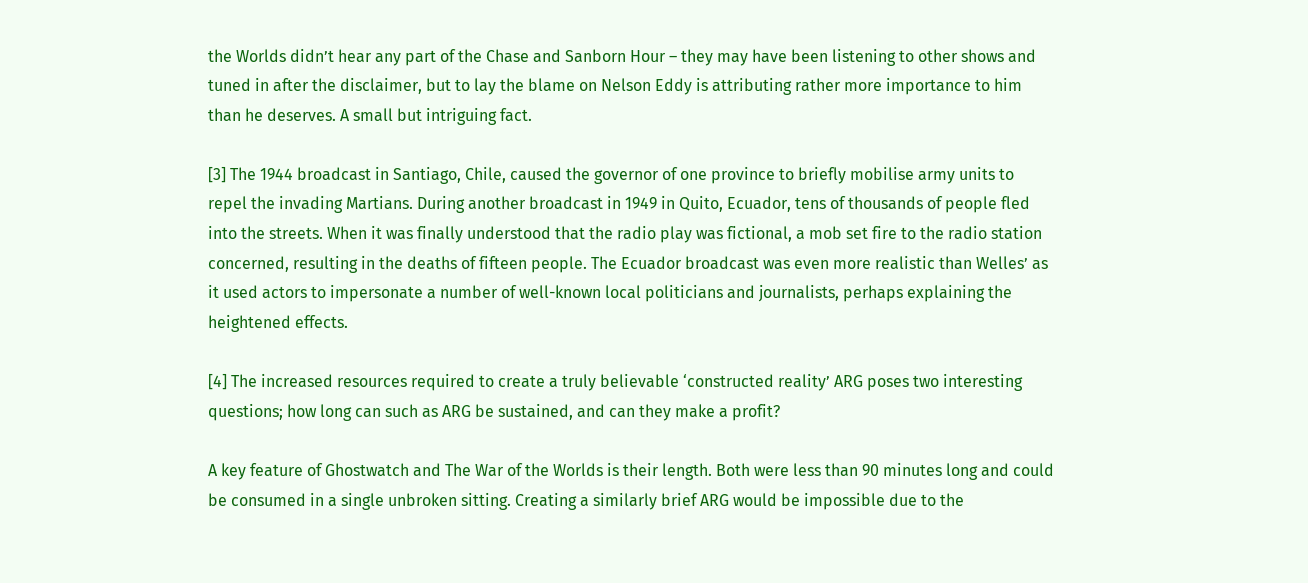the Worlds didn’t hear any part of the Chase and Sanborn Hour – they may have been listening to other shows and tuned in after the disclaimer, but to lay the blame on Nelson Eddy is attributing rather more importance to him than he deserves. A small but intriguing fact.

[3] The 1944 broadcast in Santiago, Chile, caused the governor of one province to briefly mobilise army units to repel the invading Martians. During another broadcast in 1949 in Quito, Ecuador, tens of thousands of people fled into the streets. When it was finally understood that the radio play was fictional, a mob set fire to the radio station concerned, resulting in the deaths of fifteen people. The Ecuador broadcast was even more realistic than Welles’ as it used actors to impersonate a number of well-known local politicians and journalists, perhaps explaining the heightened effects.

[4] The increased resources required to create a truly believable ‘constructed reality’ ARG poses two interesting questions; how long can such as ARG be sustained, and can they make a profit?

A key feature of Ghostwatch and The War of the Worlds is their length. Both were less than 90 minutes long and could be consumed in a single unbroken sitting. Creating a similarly brief ARG would be impossible due to the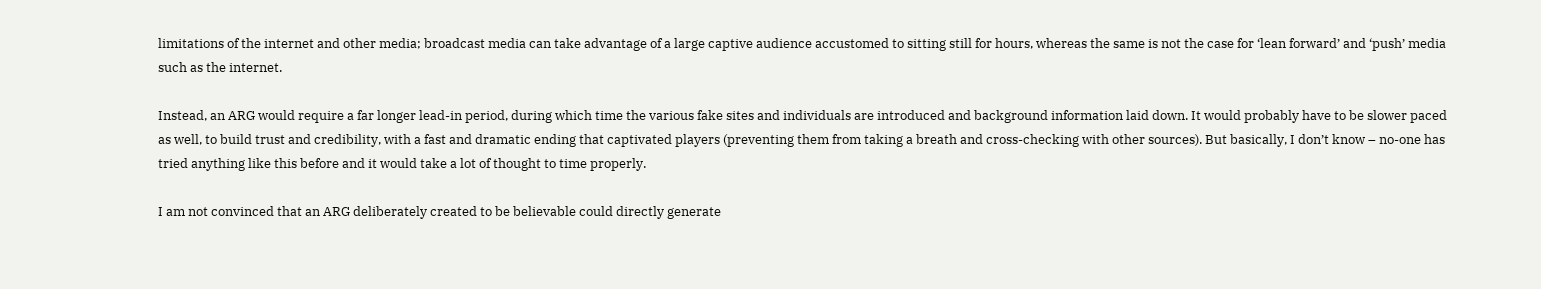limitations of the internet and other media; broadcast media can take advantage of a large captive audience accustomed to sitting still for hours, whereas the same is not the case for ‘lean forward’ and ‘push’ media such as the internet.

Instead, an ARG would require a far longer lead-in period, during which time the various fake sites and individuals are introduced and background information laid down. It would probably have to be slower paced as well, to build trust and credibility, with a fast and dramatic ending that captivated players (preventing them from taking a breath and cross-checking with other sources). But basically, I don’t know – no-one has tried anything like this before and it would take a lot of thought to time properly.

I am not convinced that an ARG deliberately created to be believable could directly generate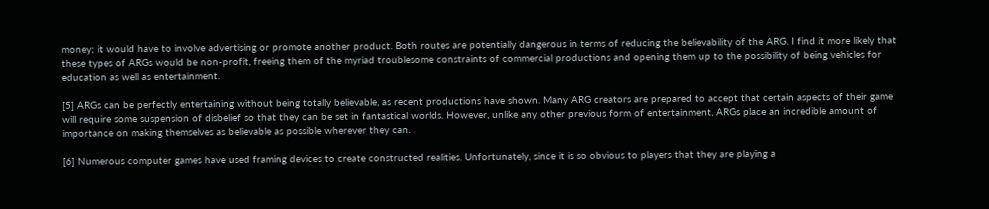money; it would have to involve advertising or promote another product. Both routes are potentially dangerous in terms of reducing the believability of the ARG. I find it more likely that these types of ARGs would be non-profit, freeing them of the myriad troublesome constraints of commercial productions and opening them up to the possibility of being vehicles for education as well as entertainment.

[5] ARGs can be perfectly entertaining without being totally believable, as recent productions have shown. Many ARG creators are prepared to accept that certain aspects of their game will require some suspension of disbelief so that they can be set in fantastical worlds. However, unlike any other previous form of entertainment, ARGs place an incredible amount of importance on making themselves as believable as possible wherever they can.

[6] Numerous computer games have used framing devices to create constructed realities. Unfortunately, since it is so obvious to players that they are playing a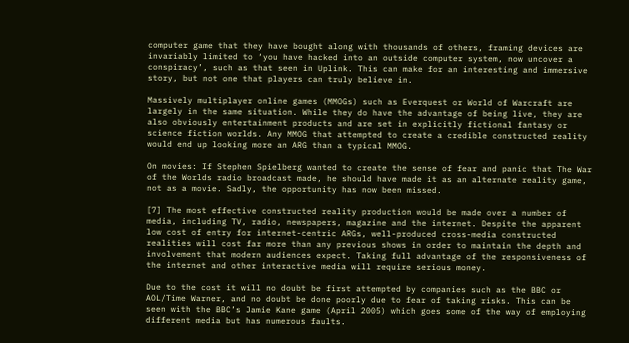computer game that they have bought along with thousands of others, framing devices are invariably limited to ‘you have hacked into an outside computer system, now uncover a conspiracy’, such as that seen in Uplink. This can make for an interesting and immersive story, but not one that players can truly believe in.

Massively multiplayer online games (MMOGs) such as Everquest or World of Warcraft are largely in the same situation. While they do have the advantage of being live, they are also obviously entertainment products and are set in explicitly fictional fantasy or science fiction worlds. Any MMOG that attempted to create a credible constructed reality would end up looking more an ARG than a typical MMOG.

On movies: If Stephen Spielberg wanted to create the sense of fear and panic that The War of the Worlds radio broadcast made, he should have made it as an alternate reality game, not as a movie. Sadly, the opportunity has now been missed.

[7] The most effective constructed reality production would be made over a number of media, including TV, radio, newspapers, magazine and the internet. Despite the apparent low cost of entry for internet-centric ARGs, well-produced cross-media constructed realities will cost far more than any previous shows in order to maintain the depth and involvement that modern audiences expect. Taking full advantage of the responsiveness of the internet and other interactive media will require serious money.

Due to the cost it will no doubt be first attempted by companies such as the BBC or AOL/Time Warner, and no doubt be done poorly due to fear of taking risks. This can be seen with the BBC’s Jamie Kane game (April 2005) which goes some of the way of employing different media but has numerous faults.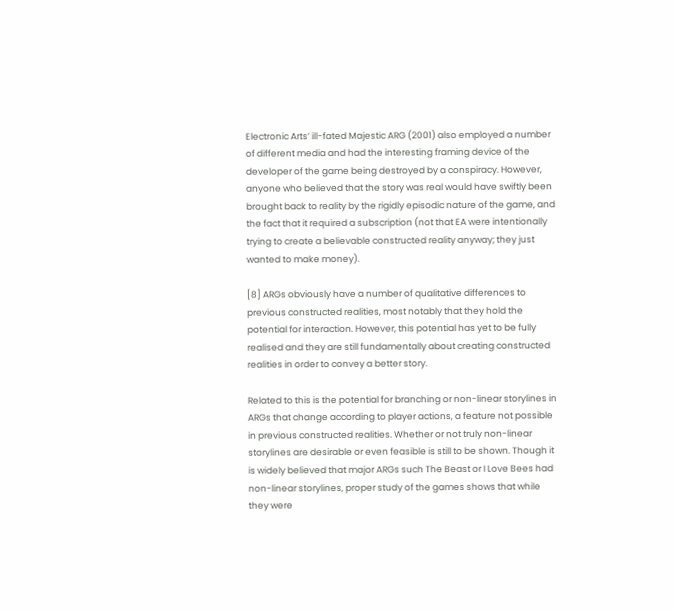Electronic Arts’ ill-fated Majestic ARG (2001) also employed a number of different media and had the interesting framing device of the developer of the game being destroyed by a conspiracy. However, anyone who believed that the story was real would have swiftly been brought back to reality by the rigidly episodic nature of the game, and the fact that it required a subscription (not that EA were intentionally trying to create a believable constructed reality anyway; they just wanted to make money).

[8] ARGs obviously have a number of qualitative differences to previous constructed realities, most notably that they hold the potential for interaction. However, this potential has yet to be fully realised and they are still fundamentally about creating constructed realities in order to convey a better story.

Related to this is the potential for branching or non-linear storylines in ARGs that change according to player actions, a feature not possible in previous constructed realities. Whether or not truly non-linear storylines are desirable or even feasible is still to be shown. Though it is widely believed that major ARGs such The Beast or I Love Bees had non-linear storylines, proper study of the games shows that while they were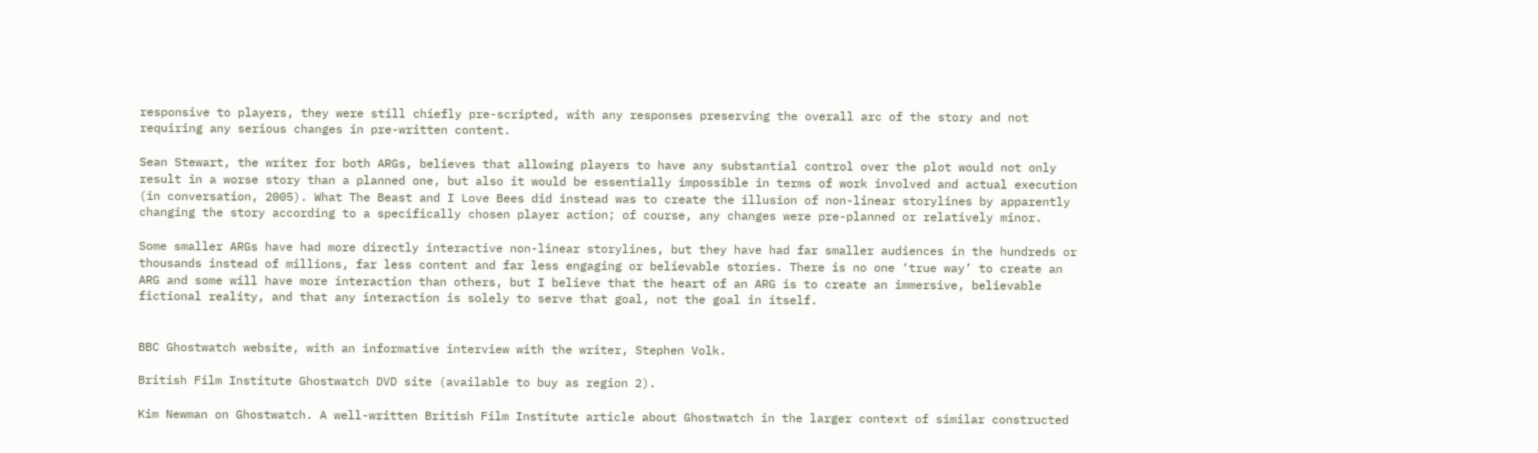responsive to players, they were still chiefly pre-scripted, with any responses preserving the overall arc of the story and not requiring any serious changes in pre-written content.

Sean Stewart, the writer for both ARGs, believes that allowing players to have any substantial control over the plot would not only result in a worse story than a planned one, but also it would be essentially impossible in terms of work involved and actual execution (in conversation, 2005). What The Beast and I Love Bees did instead was to create the illusion of non-linear storylines by apparently changing the story according to a specifically chosen player action; of course, any changes were pre-planned or relatively minor.

Some smaller ARGs have had more directly interactive non-linear storylines, but they have had far smaller audiences in the hundreds or thousands instead of millions, far less content and far less engaging or believable stories. There is no one ‘true way’ to create an ARG and some will have more interaction than others, but I believe that the heart of an ARG is to create an immersive, believable fictional reality, and that any interaction is solely to serve that goal, not the goal in itself.


BBC Ghostwatch website, with an informative interview with the writer, Stephen Volk.

British Film Institute Ghostwatch DVD site (available to buy as region 2).

Kim Newman on Ghostwatch. A well-written British Film Institute article about Ghostwatch in the larger context of similar constructed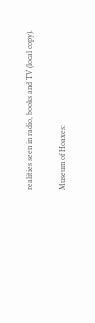realities seen in radio, books and TV (local copy).

Museum of Hoaxes: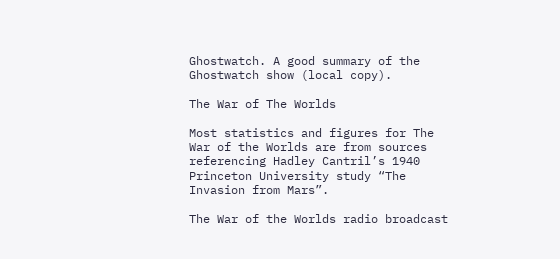Ghostwatch. A good summary of the Ghostwatch show (local copy).

The War of The Worlds

Most statistics and figures for The War of the Worlds are from sources referencing Hadley Cantril’s 1940 Princeton University study “The Invasion from Mars”.

The War of the Worlds radio broadcast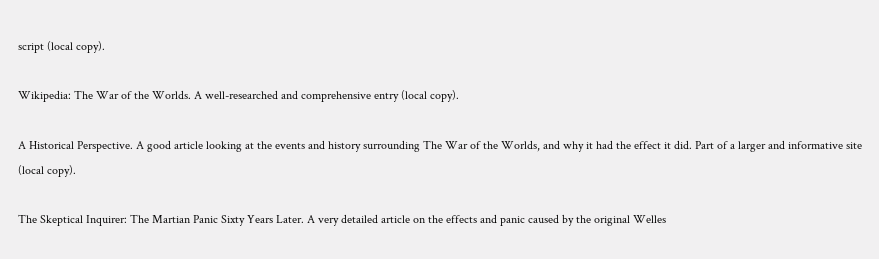script (local copy).

Wikipedia: The War of the Worlds. A well-researched and comprehensive entry (local copy).

A Historical Perspective. A good article looking at the events and history surrounding The War of the Worlds, and why it had the effect it did. Part of a larger and informative site (local copy).

The Skeptical Inquirer: The Martian Panic Sixty Years Later. A very detailed article on the effects and panic caused by the original Welles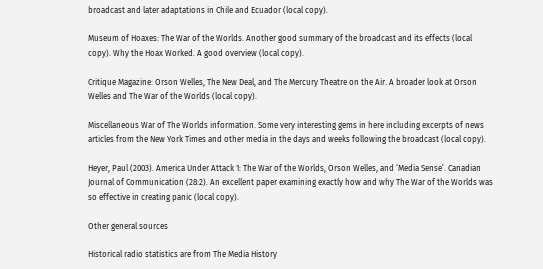broadcast and later adaptations in Chile and Ecuador (local copy).

Museum of Hoaxes: The War of the Worlds. Another good summary of the broadcast and its effects (local copy). Why the Hoax Worked. A good overview (local copy).

Critique Magazine: Orson Welles, The New Deal, and The Mercury Theatre on the Air. A broader look at Orson Welles and The War of the Worlds (local copy).

Miscellaneous War of The Worlds information. Some very interesting gems in here including excerpts of news articles from the New York Times and other media in the days and weeks following the broadcast (local copy).

Heyer, Paul (2003). America Under Attack 1: The War of the Worlds, Orson Welles, and ‘Media Sense’. Canadian Journal of Communication (28:2). An excellent paper examining exactly how and why The War of the Worlds was so effective in creating panic (local copy).

Other general sources

Historical radio statistics are from The Media History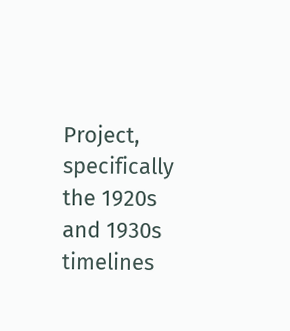Project, specifically the 1920s and 1930s timelines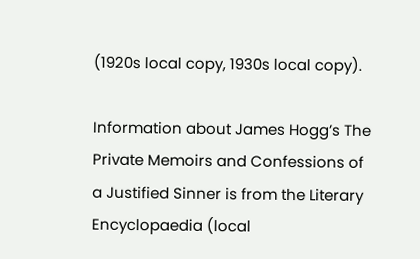(1920s local copy, 1930s local copy).

Information about James Hogg’s The Private Memoirs and Confessions of a Justified Sinner is from the Literary Encyclopaedia (local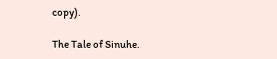copy).

The Tale of Sinuhe.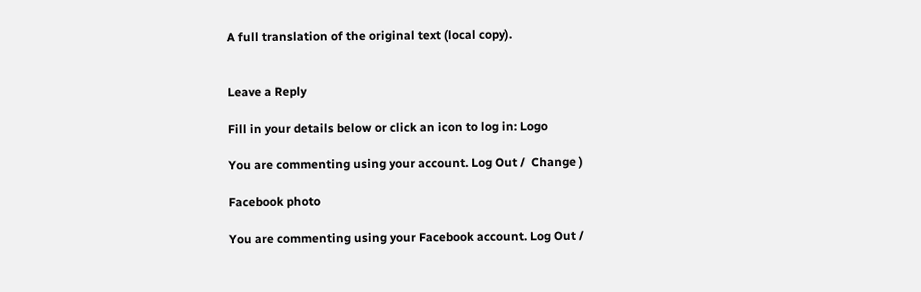A full translation of the original text (local copy).


Leave a Reply

Fill in your details below or click an icon to log in: Logo

You are commenting using your account. Log Out /  Change )

Facebook photo

You are commenting using your Facebook account. Log Out /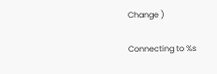Change )

Connecting to %s